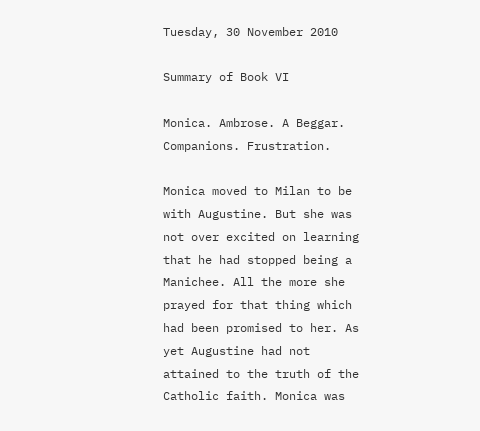Tuesday, 30 November 2010

Summary of Book VI

Monica. Ambrose. A Beggar. Companions. Frustration.

Monica moved to Milan to be with Augustine. But she was not over excited on learning that he had stopped being a Manichee. All the more she prayed for that thing which had been promised to her. As yet Augustine had not attained to the truth of the Catholic faith. Monica was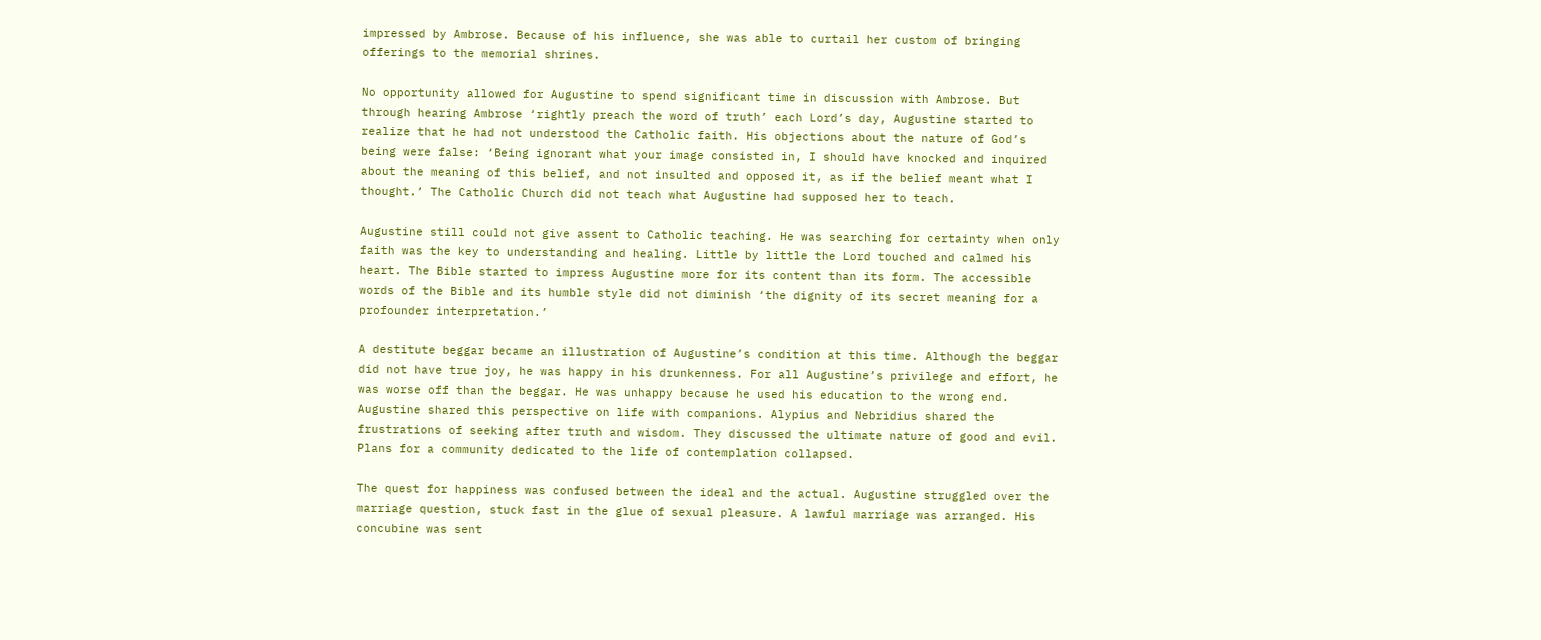impressed by Ambrose. Because of his influence, she was able to curtail her custom of bringing offerings to the memorial shrines.

No opportunity allowed for Augustine to spend significant time in discussion with Ambrose. But through hearing Ambrose ‘rightly preach the word of truth’ each Lord’s day, Augustine started to realize that he had not understood the Catholic faith. His objections about the nature of God’s being were false: ‘Being ignorant what your image consisted in, I should have knocked and inquired about the meaning of this belief, and not insulted and opposed it, as if the belief meant what I thought.’ The Catholic Church did not teach what Augustine had supposed her to teach.

Augustine still could not give assent to Catholic teaching. He was searching for certainty when only faith was the key to understanding and healing. Little by little the Lord touched and calmed his heart. The Bible started to impress Augustine more for its content than its form. The accessible words of the Bible and its humble style did not diminish ‘the dignity of its secret meaning for a profounder interpretation.’

A destitute beggar became an illustration of Augustine’s condition at this time. Although the beggar did not have true joy, he was happy in his drunkenness. For all Augustine’s privilege and effort, he was worse off than the beggar. He was unhappy because he used his education to the wrong end. Augustine shared this perspective on life with companions. Alypius and Nebridius shared the frustrations of seeking after truth and wisdom. They discussed the ultimate nature of good and evil. Plans for a community dedicated to the life of contemplation collapsed.

The quest for happiness was confused between the ideal and the actual. Augustine struggled over the marriage question, stuck fast in the glue of sexual pleasure. A lawful marriage was arranged. His concubine was sent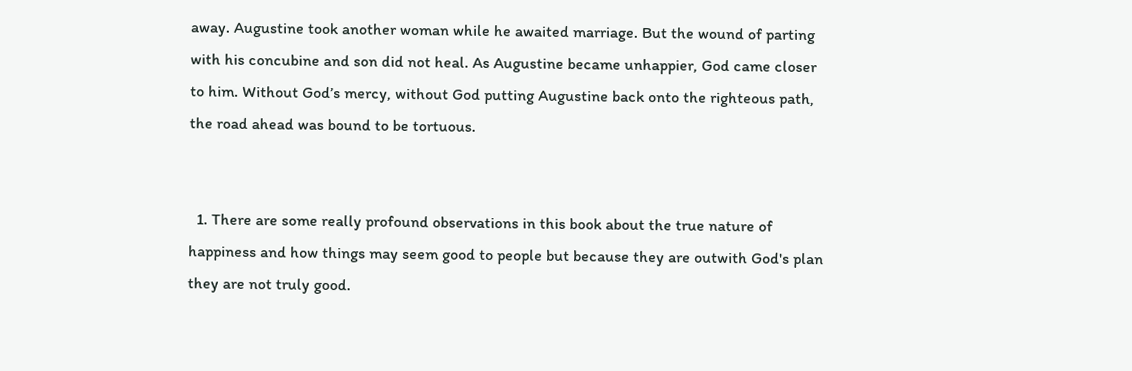away. Augustine took another woman while he awaited marriage. But the wound of parting with his concubine and son did not heal. As Augustine became unhappier, God came closer to him. Without God’s mercy, without God putting Augustine back onto the righteous path, the road ahead was bound to be tortuous.


  1. There are some really profound observations in this book about the true nature of happiness and how things may seem good to people but because they are outwith God's plan they are not truly good.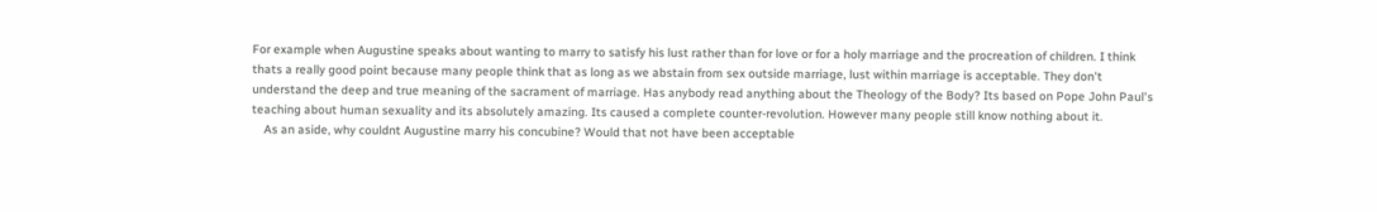For example when Augustine speaks about wanting to marry to satisfy his lust rather than for love or for a holy marriage and the procreation of children. I think thats a really good point because many people think that as long as we abstain from sex outside marriage, lust within marriage is acceptable. They don't understand the deep and true meaning of the sacrament of marriage. Has anybody read anything about the Theology of the Body? Its based on Pope John Paul's teaching about human sexuality and its absolutely amazing. Its caused a complete counter-revolution. However many people still know nothing about it.
    As an aside, why couldnt Augustine marry his concubine? Would that not have been acceptable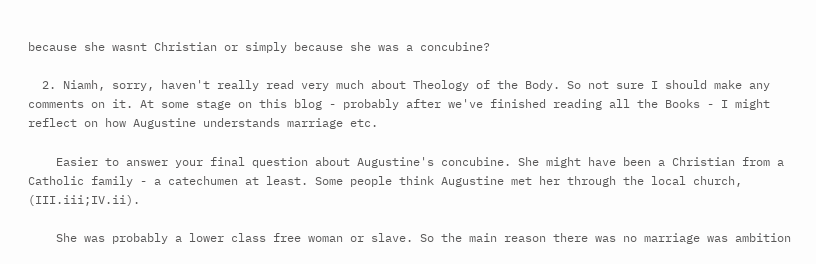because she wasnt Christian or simply because she was a concubine?

  2. Niamh, sorry, haven't really read very much about Theology of the Body. So not sure I should make any comments on it. At some stage on this blog - probably after we've finished reading all the Books - I might reflect on how Augustine understands marriage etc.

    Easier to answer your final question about Augustine's concubine. She might have been a Christian from a Catholic family - a catechumen at least. Some people think Augustine met her through the local church, (III.iii;IV.ii).

    She was probably a lower class free woman or slave. So the main reason there was no marriage was ambition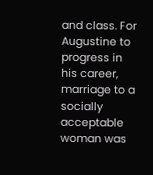and class. For Augustine to progress in his career, marriage to a socially acceptable woman was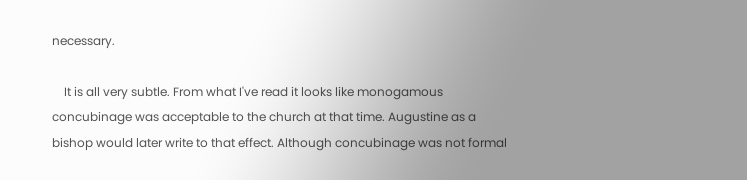necessary.

    It is all very subtle. From what I've read it looks like monogamous concubinage was acceptable to the church at that time. Augustine as a bishop would later write to that effect. Although concubinage was not formal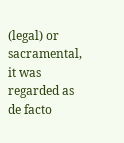(legal) or sacramental, it was regarded as de facto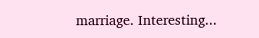marriage. Interesting...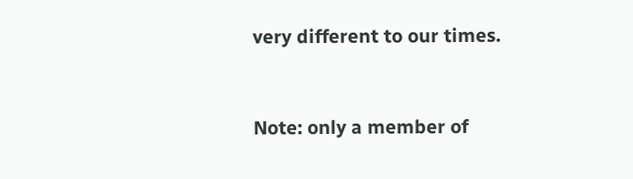very different to our times.


Note: only a member of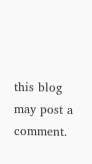this blog may post a comment.